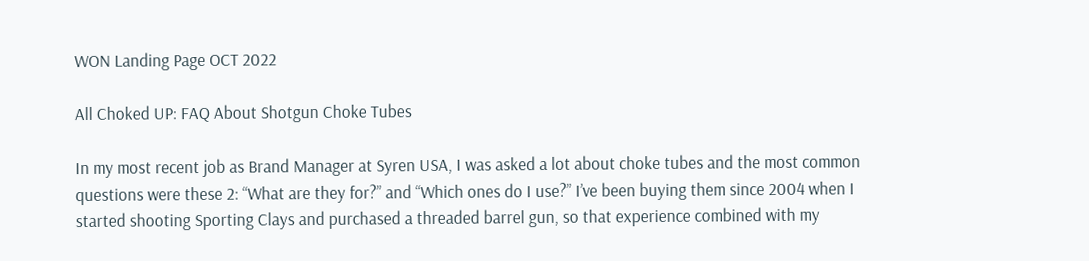WON Landing Page OCT 2022

All Choked UP: FAQ About Shotgun Choke Tubes

In my most recent job as Brand Manager at Syren USA, I was asked a lot about choke tubes and the most common questions were these 2: “What are they for?” and “Which ones do I use?” I’ve been buying them since 2004 when I started shooting Sporting Clays and purchased a threaded barrel gun, so that experience combined with my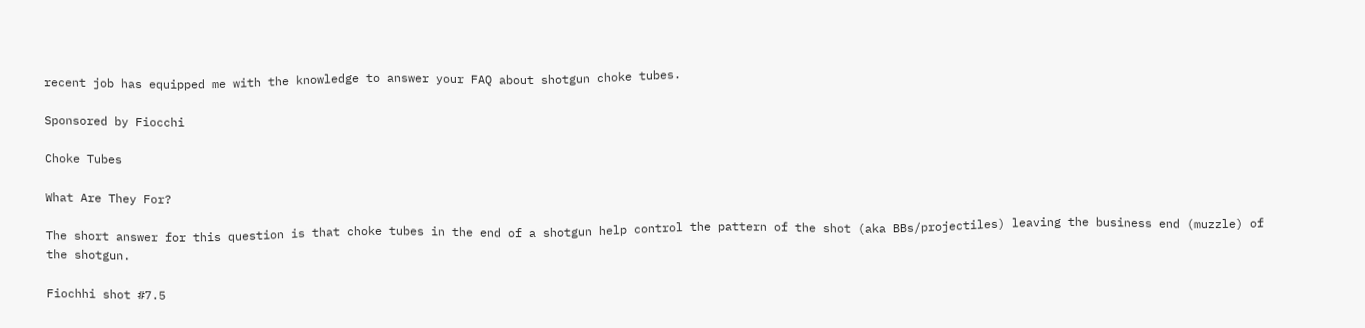recent job has equipped me with the knowledge to answer your FAQ about shotgun choke tubes.

Sponsored by Fiocchi

Choke Tubes

What Are They For?

The short answer for this question is that choke tubes in the end of a shotgun help control the pattern of the shot (aka BBs/projectiles) leaving the business end (muzzle) of the shotgun.

Fiochhi shot #7.5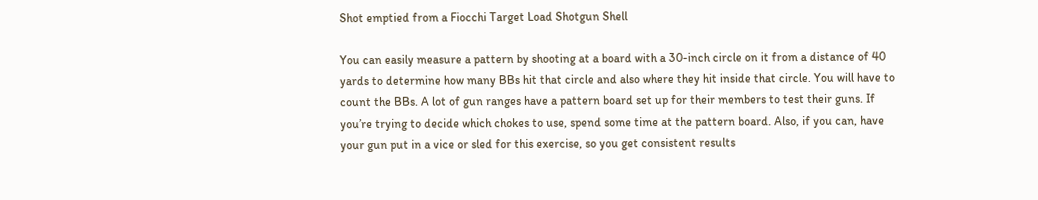Shot emptied from a Fiocchi Target Load Shotgun Shell

You can easily measure a pattern by shooting at a board with a 30-inch circle on it from a distance of 40 yards to determine how many BBs hit that circle and also where they hit inside that circle. You will have to count the BBs. A lot of gun ranges have a pattern board set up for their members to test their guns. If you’re trying to decide which chokes to use, spend some time at the pattern board. Also, if you can, have your gun put in a vice or sled for this exercise, so you get consistent results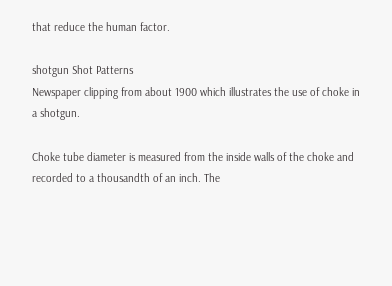that reduce the human factor.

shotgun Shot Patterns
Newspaper clipping from about 1900 which illustrates the use of choke in a shotgun.

Choke tube diameter is measured from the inside walls of the choke and recorded to a thousandth of an inch. The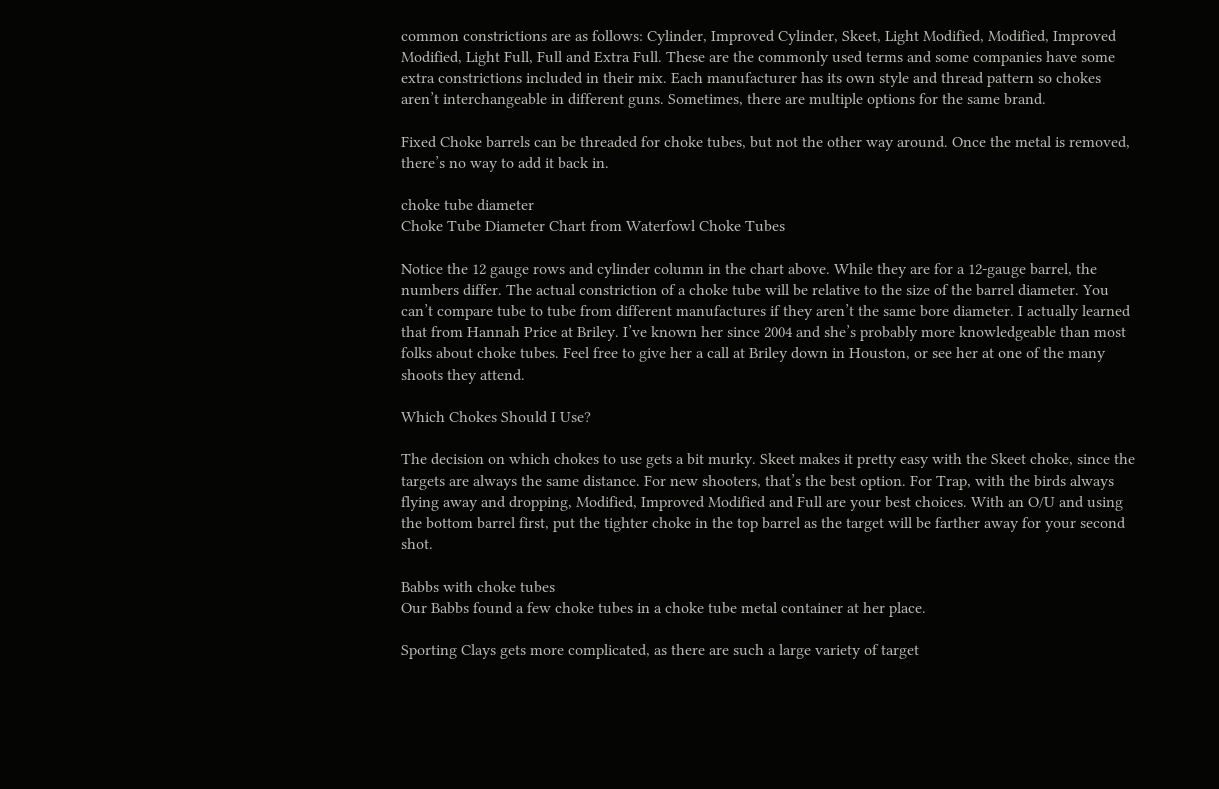common constrictions are as follows: Cylinder, Improved Cylinder, Skeet, Light Modified, Modified, Improved Modified, Light Full, Full and Extra Full. These are the commonly used terms and some companies have some extra constrictions included in their mix. Each manufacturer has its own style and thread pattern so chokes aren’t interchangeable in different guns. Sometimes, there are multiple options for the same brand.

Fixed Choke barrels can be threaded for choke tubes, but not the other way around. Once the metal is removed, there’s no way to add it back in.

choke tube diameter
Choke Tube Diameter Chart from Waterfowl Choke Tubes

Notice the 12 gauge rows and cylinder column in the chart above. While they are for a 12-gauge barrel, the numbers differ. The actual constriction of a choke tube will be relative to the size of the barrel diameter. You can’t compare tube to tube from different manufactures if they aren’t the same bore diameter. I actually learned that from Hannah Price at Briley. I’ve known her since 2004 and she’s probably more knowledgeable than most folks about choke tubes. Feel free to give her a call at Briley down in Houston, or see her at one of the many shoots they attend.

Which Chokes Should I Use?

The decision on which chokes to use gets a bit murky. Skeet makes it pretty easy with the Skeet choke, since the targets are always the same distance. For new shooters, that’s the best option. For Trap, with the birds always flying away and dropping, Modified, Improved Modified and Full are your best choices. With an O/U and using the bottom barrel first, put the tighter choke in the top barrel as the target will be farther away for your second shot.

Babbs with choke tubes
Our Babbs found a few choke tubes in a choke tube metal container at her place.

Sporting Clays gets more complicated, as there are such a large variety of target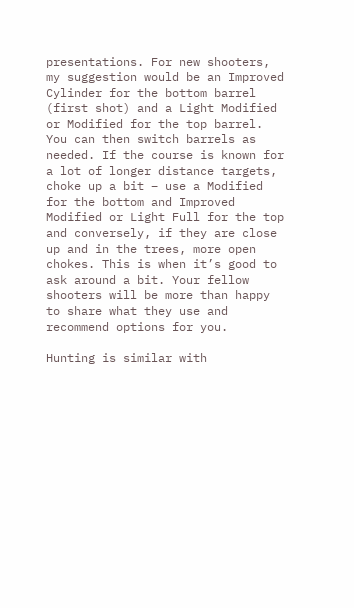presentations. For new shooters, my suggestion would be an Improved Cylinder for the bottom barrel (first shot) and a Light Modified or Modified for the top barrel. You can then switch barrels as needed. If the course is known for a lot of longer distance targets, choke up a bit – use a Modified for the bottom and Improved Modified or Light Full for the top and conversely, if they are close up and in the trees, more open chokes. This is when it’s good to ask around a bit. Your fellow shooters will be more than happy to share what they use and recommend options for you.

Hunting is similar with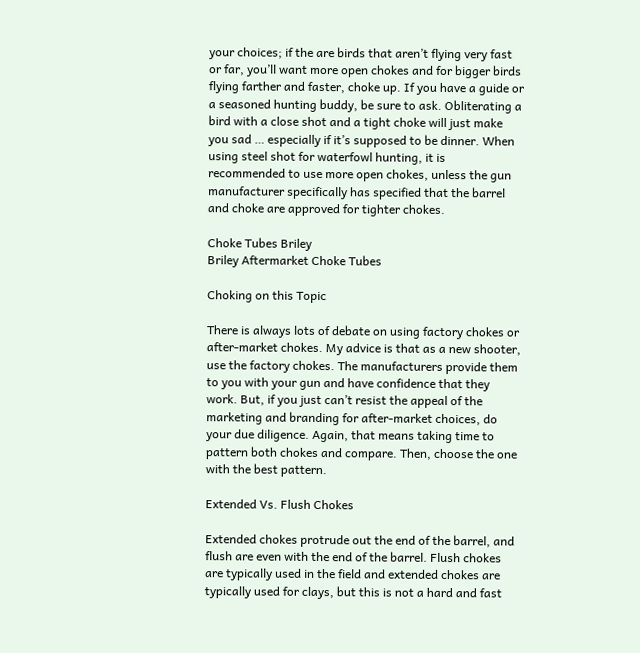your choices; if the are birds that aren’t flying very fast or far, you’ll want more open chokes and for bigger birds flying farther and faster, choke up. If you have a guide or a seasoned hunting buddy, be sure to ask. Obliterating a bird with a close shot and a tight choke will just make you sad … especially if it’s supposed to be dinner. When using steel shot for waterfowl hunting, it is recommended to use more open chokes, unless the gun manufacturer specifically has specified that the barrel and choke are approved for tighter chokes.

Choke Tubes Briley
Briley Aftermarket Choke Tubes

Choking on this Topic

There is always lots of debate on using factory chokes or after-market chokes. My advice is that as a new shooter, use the factory chokes. The manufacturers provide them to you with your gun and have confidence that they work. But, if you just can’t resist the appeal of the marketing and branding for after-market choices, do your due diligence. Again, that means taking time to pattern both chokes and compare. Then, choose the one with the best pattern.

Extended Vs. Flush Chokes

Extended chokes protrude out the end of the barrel, and flush are even with the end of the barrel. Flush chokes are typically used in the field and extended chokes are typically used for clays, but this is not a hard and fast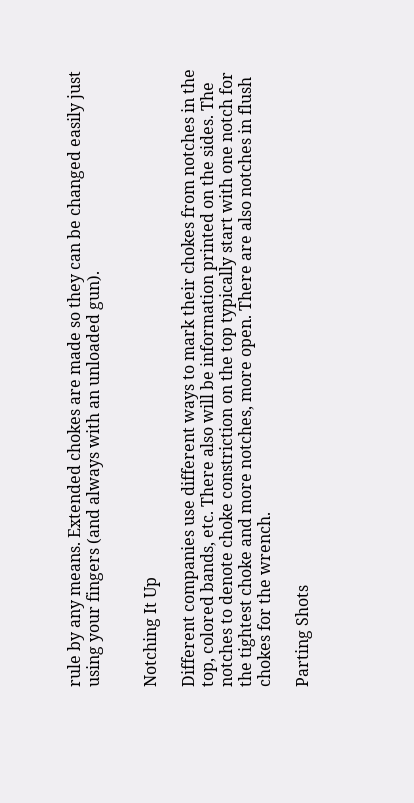rule by any means. Extended chokes are made so they can be changed easily just using your fingers (and always with an unloaded gun).


Notching It Up

Different companies use different ways to mark their chokes from notches in the top, colored bands, etc. There also will be information printed on the sides. The notches to denote choke constriction on the top typically start with one notch for the tightest choke and more notches, more open. There are also notches in flush chokes for the wrench.

Parting Shots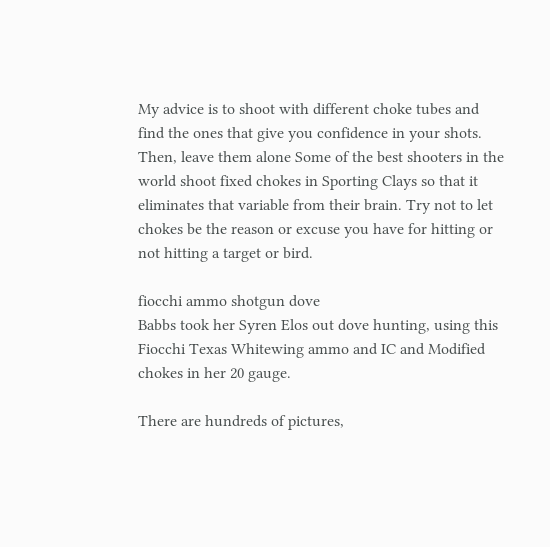My advice is to shoot with different choke tubes and find the ones that give you confidence in your shots. Then, leave them alone Some of the best shooters in the world shoot fixed chokes in Sporting Clays so that it eliminates that variable from their brain. Try not to let chokes be the reason or excuse you have for hitting or not hitting a target or bird.

fiocchi ammo shotgun dove
Babbs took her Syren Elos out dove hunting, using this Fiocchi Texas Whitewing ammo and IC and Modified chokes in her 20 gauge.

There are hundreds of pictures,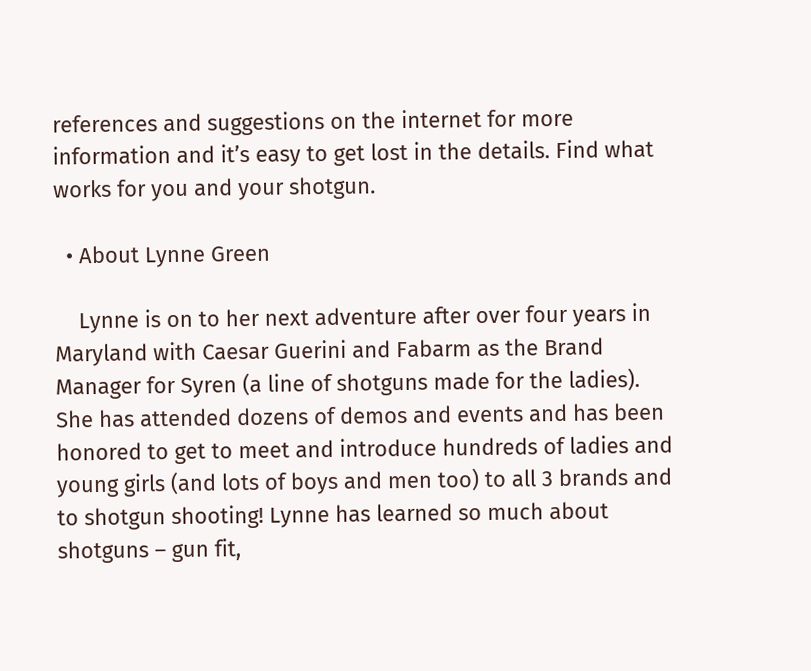references and suggestions on the internet for more information and it’s easy to get lost in the details. Find what works for you and your shotgun.

  • About Lynne Green

    Lynne is on to her next adventure after over four years in Maryland with Caesar Guerini and Fabarm as the Brand Manager for Syren (a line of shotguns made for the ladies). She has attended dozens of demos and events and has been honored to get to meet and introduce hundreds of ladies and young girls (and lots of boys and men too) to all 3 brands and to shotgun shooting! Lynne has learned so much about shotguns – gun fit,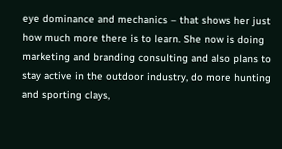eye dominance and mechanics – that shows her just how much more there is to learn. She now is doing marketing and branding consulting and also plans to stay active in the outdoor industry, do more hunting and sporting clays,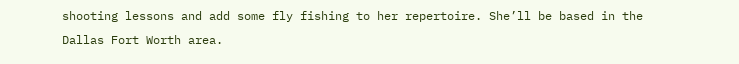shooting lessons and add some fly fishing to her repertoire. She’ll be based in the Dallas Fort Worth area.